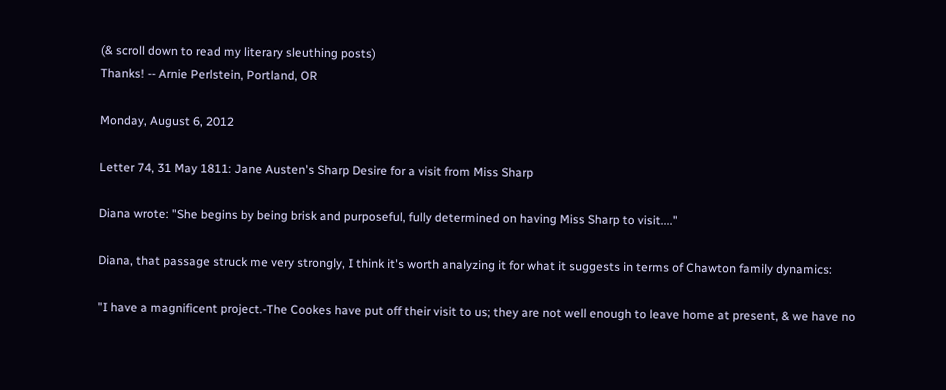(& scroll down to read my literary sleuthing posts)
Thanks! -- Arnie Perlstein, Portland, OR

Monday, August 6, 2012

Letter 74, 31 May 1811: Jane Austen's Sharp Desire for a visit from Miss Sharp

Diana wrote: "She begins by being brisk and purposeful, fully determined on having Miss Sharp to visit...."

Diana, that passage struck me very strongly, I think it's worth analyzing it for what it suggests in terms of Chawton family dynamics:

"I have a magnificent project.-The Cookes have put off their visit to us; they are not well enough to leave home at present, & we have no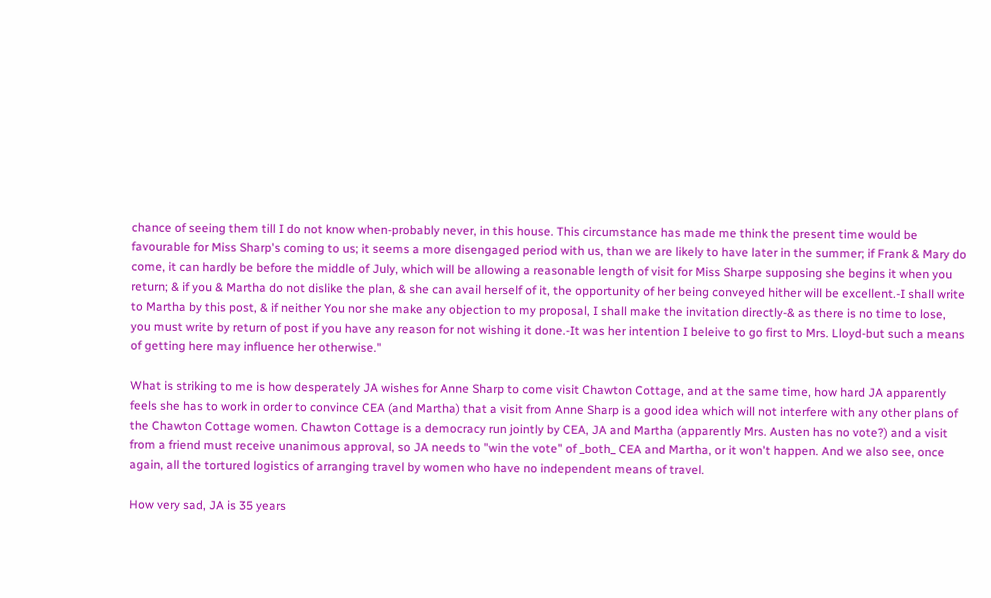chance of seeing them till I do not know when-probably never, in this house. This circumstance has made me think the present time would be favourable for Miss Sharp's coming to us; it seems a more disengaged period with us, than we are likely to have later in the summer; if Frank & Mary do come, it can hardly be before the middle of July, which will be allowing a reasonable length of visit for Miss Sharpe supposing she begins it when you return; & if you & Martha do not dislike the plan, & she can avail herself of it, the opportunity of her being conveyed hither will be excellent.-I shall write to Martha by this post, & if neither You nor she make any objection to my proposal, I shall make the invitation directly-& as there is no time to lose, you must write by return of post if you have any reason for not wishing it done.-It was her intention I beleive to go first to Mrs. Lloyd-but such a means of getting here may influence her otherwise."

What is striking to me is how desperately JA wishes for Anne Sharp to come visit Chawton Cottage, and at the same time, how hard JA apparently feels she has to work in order to convince CEA (and Martha) that a visit from Anne Sharp is a good idea which will not interfere with any other plans of the Chawton Cottage women. Chawton Cottage is a democracy run jointly by CEA, JA and Martha (apparently Mrs. Austen has no vote?) and a visit from a friend must receive unanimous approval, so JA needs to "win the vote" of _both_ CEA and Martha, or it won't happen. And we also see, once again, all the tortured logistics of arranging travel by women who have no independent means of travel.

How very sad, JA is 35 years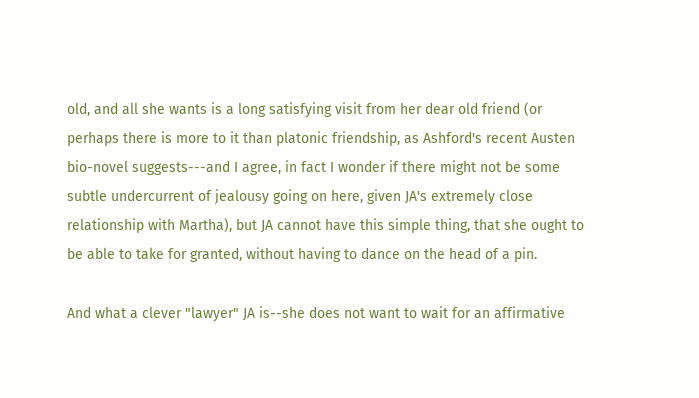old, and all she wants is a long satisfying visit from her dear old friend (or perhaps there is more to it than platonic friendship, as Ashford's recent Austen bio-novel suggests---and I agree, in fact I wonder if there might not be some subtle undercurrent of jealousy going on here, given JA's extremely close relationship with Martha), but JA cannot have this simple thing, that she ought to be able to take for granted, without having to dance on the head of a pin.

And what a clever "lawyer" JA is--she does not want to wait for an affirmative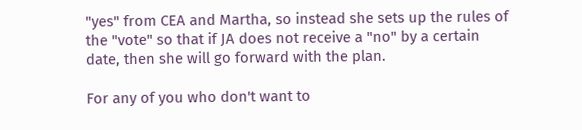"yes" from CEA and Martha, so instead she sets up the rules of the "vote" so that if JA does not receive a "no" by a certain date, then she will go forward with the plan.

For any of you who don't want to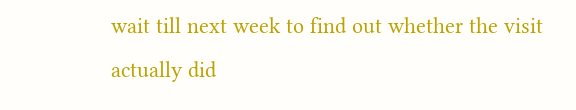wait till next week to find out whether the visit actually did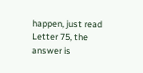happen, just read Letter 75, the answer is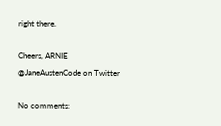right there.

Cheers, ARNIE
@JaneAustenCode on Twitter

No comments: